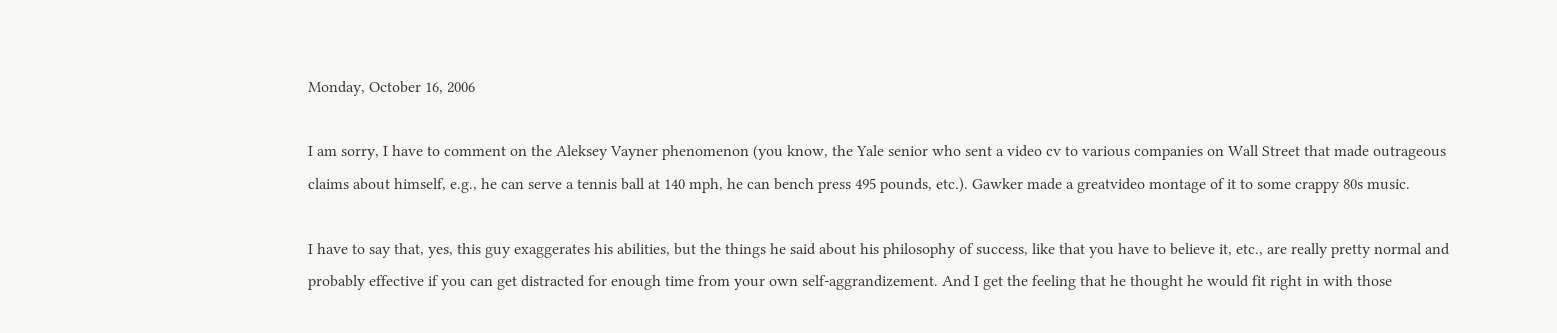Monday, October 16, 2006

I am sorry, I have to comment on the Aleksey Vayner phenomenon (you know, the Yale senior who sent a video cv to various companies on Wall Street that made outrageous claims about himself, e.g., he can serve a tennis ball at 140 mph, he can bench press 495 pounds, etc.). Gawker made a greatvideo montage of it to some crappy 80s music.

I have to say that, yes, this guy exaggerates his abilities, but the things he said about his philosophy of success, like that you have to believe it, etc., are really pretty normal and probably effective if you can get distracted for enough time from your own self-aggrandizement. And I get the feeling that he thought he would fit right in with those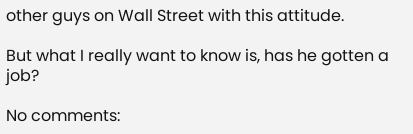other guys on Wall Street with this attitude.

But what I really want to know is, has he gotten a job?

No comments: